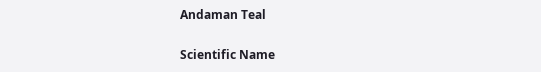Andaman Teal

Scientific Name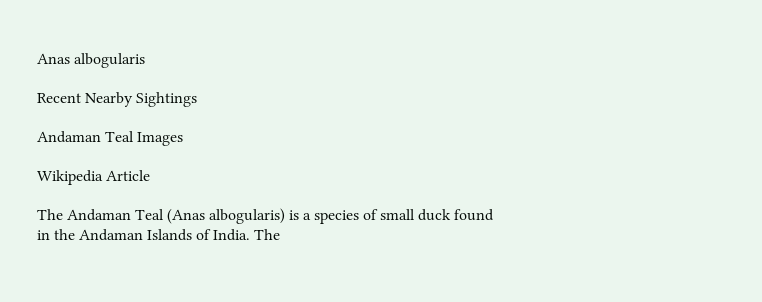Anas albogularis

Recent Nearby Sightings

Andaman Teal Images

Wikipedia Article

The Andaman Teal (Anas albogularis) is a species of small duck found in the Andaman Islands of India. The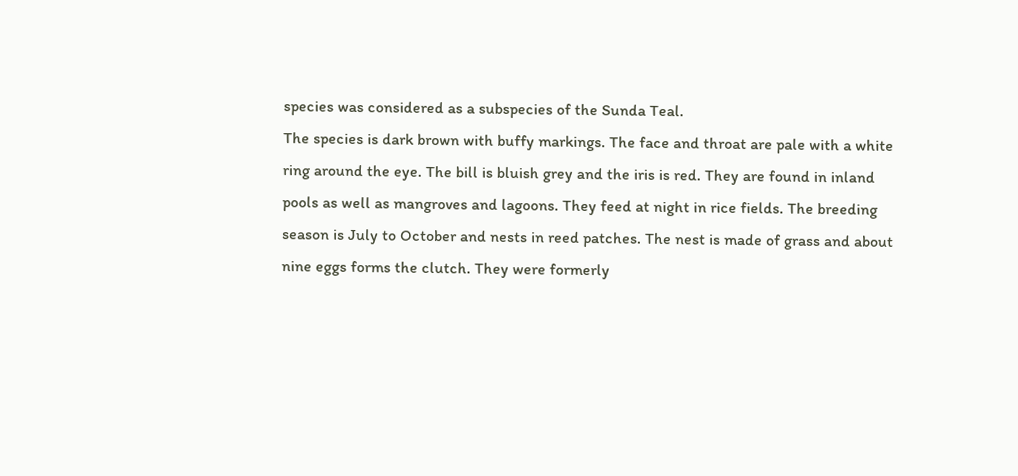species was considered as a subspecies of the Sunda Teal.
The species is dark brown with buffy markings. The face and throat are pale with a white ring around the eye. The bill is bluish grey and the iris is red. They are found in inland pools as well as mangroves and lagoons. They feed at night in rice fields. The breeding season is July to October and nests in reed patches. The nest is made of grass and about nine eggs forms the clutch. They were formerly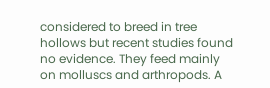considered to breed in tree hollows but recent studies found no evidence. They feed mainly on molluscs and arthropods. A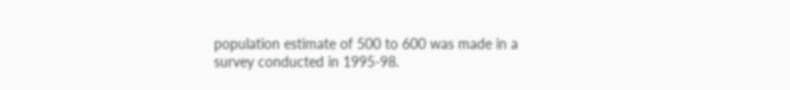population estimate of 500 to 600 was made in a survey conducted in 1995-98.